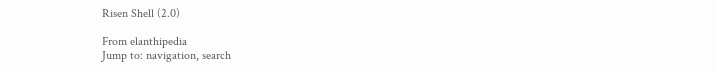Risen Shell (2.0)

From elanthipedia
Jump to: navigation, search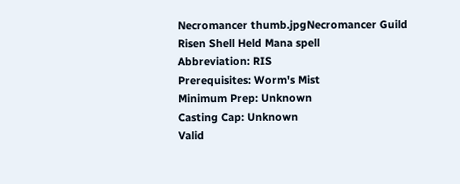Necromancer thumb.jpgNecromancer Guild
Risen Shell Held Mana spell
Abbreviation: RIS
Prerequisites: Worm's Mist
Minimum Prep: Unknown
Casting Cap: Unknown
Valid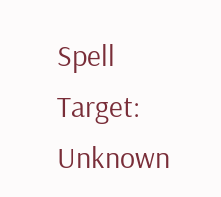Spell Target: Unknown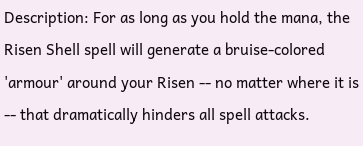Description: For as long as you hold the mana, the Risen Shell spell will generate a bruise-colored 'armour' around your Risen -- no matter where it is -- that dramatically hinders all spell attacks.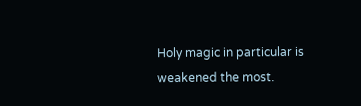Holy magic in particular is weakened the most.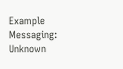Example Messaging: Unknown